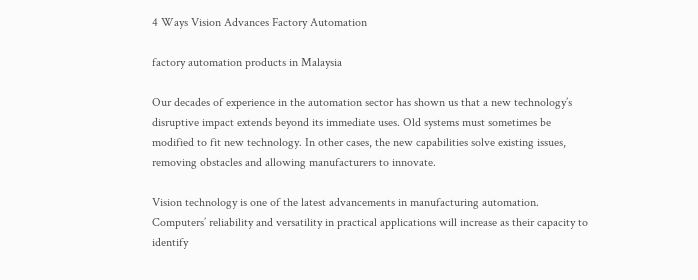4 Ways Vision Advances Factory Automation

factory automation products in Malaysia

Our decades of experience in the automation sector has shown us that a new technology’s disruptive impact extends beyond its immediate uses. Old systems must sometimes be modified to fit new technology. In other cases, the new capabilities solve existing issues, removing obstacles and allowing manufacturers to innovate.

Vision technology is one of the latest advancements in manufacturing automation. Computers’ reliability and versatility in practical applications will increase as their capacity to identify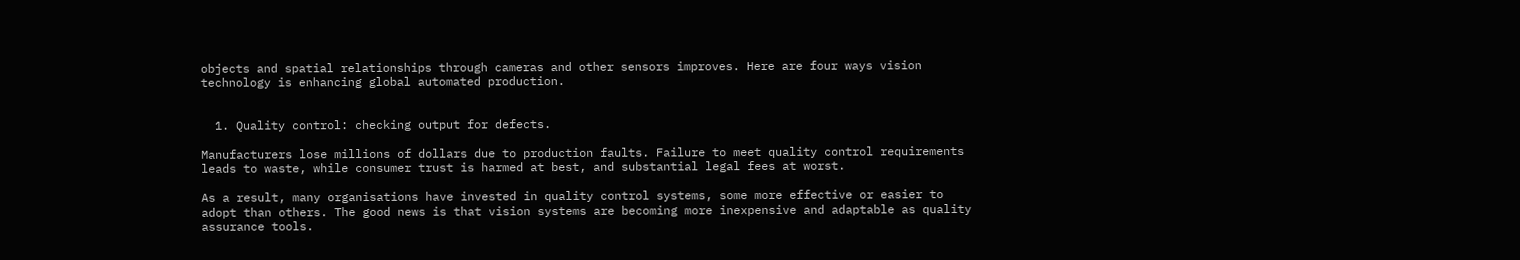objects and spatial relationships through cameras and other sensors improves. Here are four ways vision technology is enhancing global automated production.


  1. Quality control: checking output for defects.

Manufacturers lose millions of dollars due to production faults. Failure to meet quality control requirements leads to waste, while consumer trust is harmed at best, and substantial legal fees at worst.

As a result, many organisations have invested in quality control systems, some more effective or easier to adopt than others. The good news is that vision systems are becoming more inexpensive and adaptable as quality assurance tools.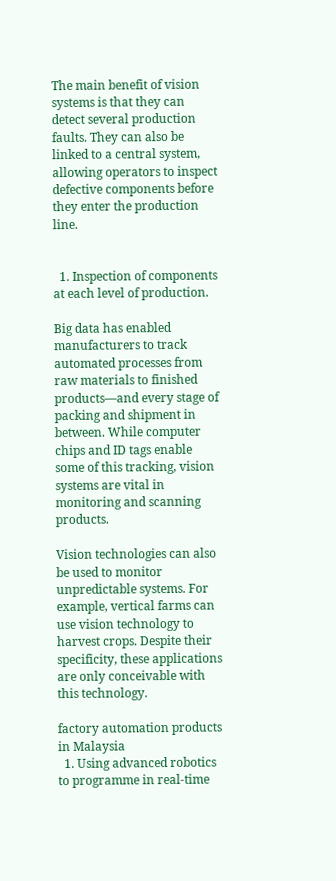The main benefit of vision systems is that they can detect several production faults. They can also be linked to a central system, allowing operators to inspect defective components before they enter the production line.


  1. Inspection of components at each level of production.

Big data has enabled manufacturers to track automated processes from raw materials to finished products—and every stage of packing and shipment in between. While computer chips and ID tags enable some of this tracking, vision systems are vital in monitoring and scanning products.

Vision technologies can also be used to monitor unpredictable systems. For example, vertical farms can use vision technology to harvest crops. Despite their specificity, these applications are only conceivable with this technology.

factory automation products in Malaysia
  1. Using advanced robotics to programme in real-time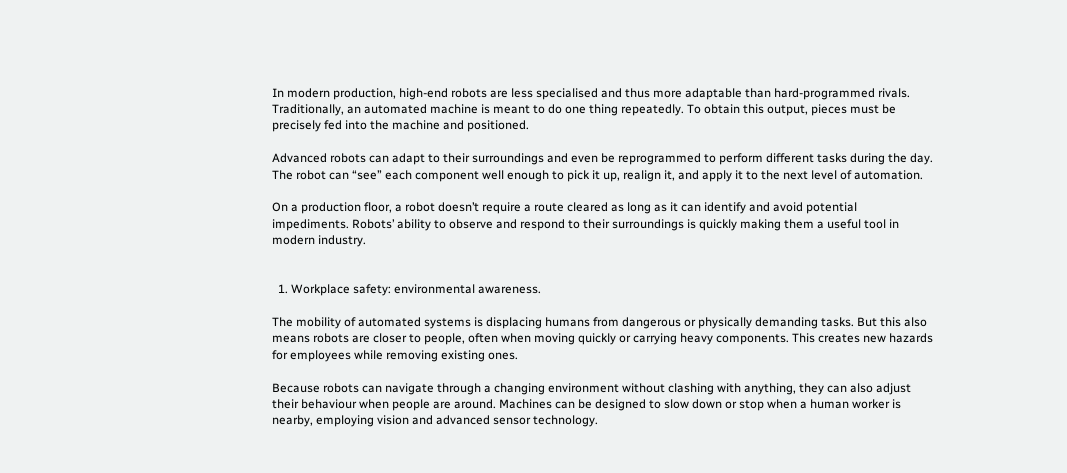In modern production, high-end robots are less specialised and thus more adaptable than hard-programmed rivals. Traditionally, an automated machine is meant to do one thing repeatedly. To obtain this output, pieces must be precisely fed into the machine and positioned.

Advanced robots can adapt to their surroundings and even be reprogrammed to perform different tasks during the day. The robot can “see” each component well enough to pick it up, realign it, and apply it to the next level of automation.

On a production floor, a robot doesn’t require a route cleared as long as it can identify and avoid potential impediments. Robots’ ability to observe and respond to their surroundings is quickly making them a useful tool in modern industry.


  1. Workplace safety: environmental awareness.

The mobility of automated systems is displacing humans from dangerous or physically demanding tasks. But this also means robots are closer to people, often when moving quickly or carrying heavy components. This creates new hazards for employees while removing existing ones.

Because robots can navigate through a changing environment without clashing with anything, they can also adjust their behaviour when people are around. Machines can be designed to slow down or stop when a human worker is nearby, employing vision and advanced sensor technology.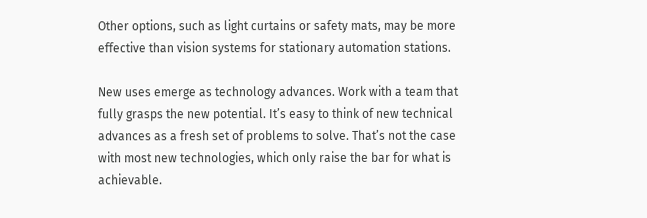Other options, such as light curtains or safety mats, may be more effective than vision systems for stationary automation stations.

New uses emerge as technology advances. Work with a team that fully grasps the new potential. It’s easy to think of new technical advances as a fresh set of problems to solve. That’s not the case with most new technologies, which only raise the bar for what is achievable.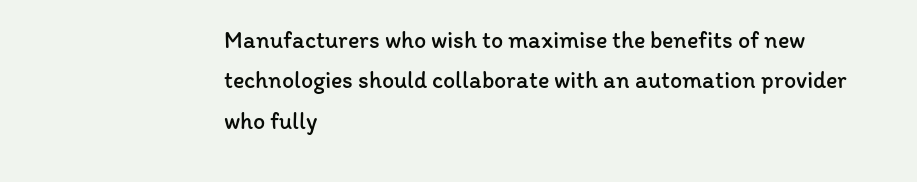Manufacturers who wish to maximise the benefits of new technologies should collaborate with an automation provider who fully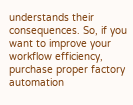understands their consequences. So, if you want to improve your workflow efficiency, purchase proper factory automation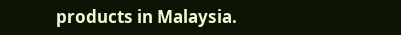products in Malaysia.